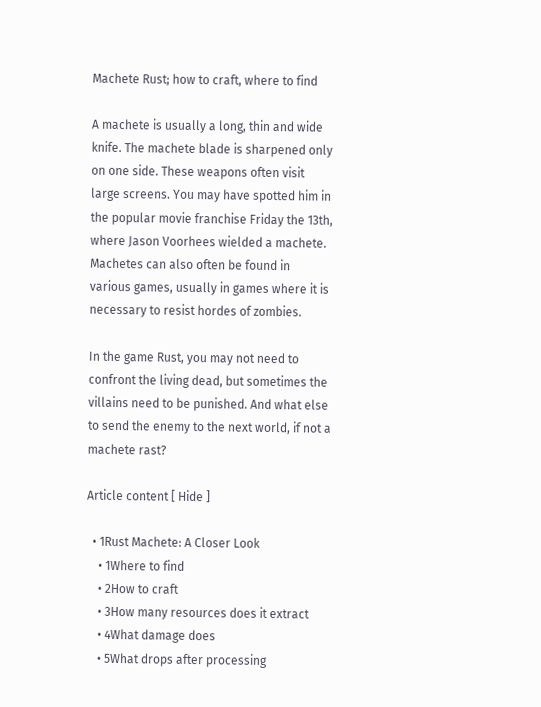Machete Rust; how to craft, where to find

A machete is usually a long, thin and wide knife. The machete blade is sharpened only on one side. These weapons often visit large screens. You may have spotted him in the popular movie franchise Friday the 13th, where Jason Voorhees wielded a machete. Machetes can also often be found in various games, usually in games where it is necessary to resist hordes of zombies.

In the game Rust, you may not need to confront the living dead, but sometimes the villains need to be punished. And what else to send the enemy to the next world, if not a machete rast?

Article content [ Hide ]

  • 1Rust Machete: A Closer Look
    • 1Where to find
    • 2How to craft
    • 3How many resources does it extract
    • 4What damage does
    • 5What drops after processing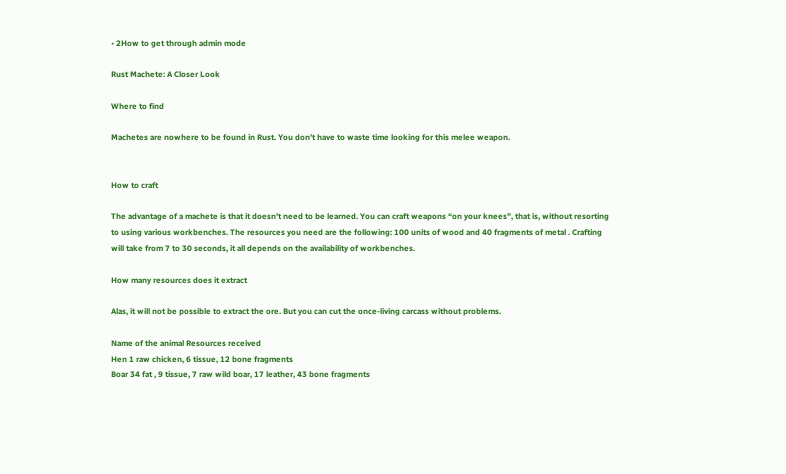• 2How to get through admin mode

Rust Machete: A Closer Look

Where to find

Machetes are nowhere to be found in Rust. You don’t have to waste time looking for this melee weapon.


How to craft

The advantage of a machete is that it doesn’t need to be learned. You can craft weapons “on your knees”, that is, without resorting to using various workbenches. The resources you need are the following: 100 units of wood and 40 fragments of metal . Crafting will take from 7 to 30 seconds, it all depends on the availability of workbenches.

How many resources does it extract

Alas, it will not be possible to extract the ore. But you can cut the once-living carcass without problems.

Name of the animal Resources received
Hen 1 raw chicken, 6 tissue, 12 bone fragments
Boar 34 fat , 9 tissue, 7 raw wild boar, 17 leather, 43 bone fragments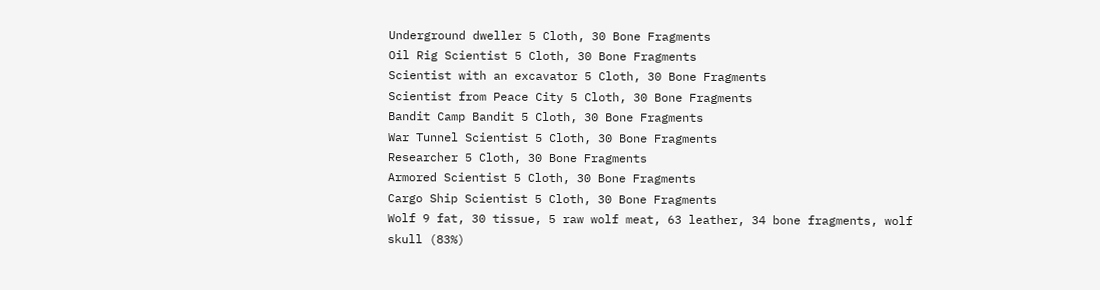Underground dweller 5 Cloth, 30 Bone Fragments
Oil Rig Scientist 5 Cloth, 30 Bone Fragments
Scientist with an excavator 5 Cloth, 30 Bone Fragments
Scientist from Peace City 5 Cloth, 30 Bone Fragments
Bandit Camp Bandit 5 Cloth, 30 Bone Fragments
War Tunnel Scientist 5 Cloth, 30 Bone Fragments
Researcher 5 Cloth, 30 Bone Fragments
Armored Scientist 5 Cloth, 30 Bone Fragments
Cargo Ship Scientist 5 Cloth, 30 Bone Fragments
Wolf 9 fat, 30 tissue, 5 raw wolf meat, 63 leather, 34 bone fragments, wolf skull (83%)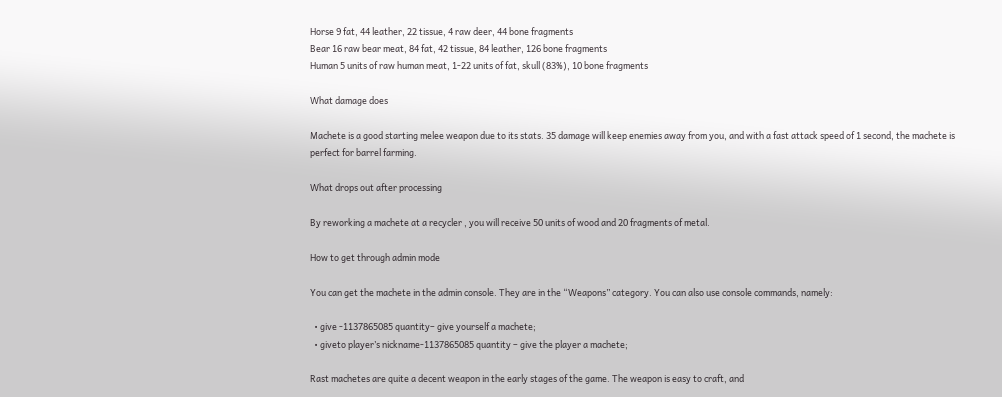Horse 9 fat, 44 leather, 22 tissue, 4 raw deer, 44 bone fragments
Bear 16 raw bear meat, 84 fat, 42 tissue, 84 leather, 126 bone fragments
Human 5 units of raw human meat, 1-22 units of fat, skull (83%), 10 bone fragments

What damage does

Machete is a good starting melee weapon due to its stats. 35 damage will keep enemies away from you, and with a fast attack speed of 1 second, the machete is perfect for barrel farming.

What drops out after processing

By reworking a machete at a recycler , you will receive 50 units of wood and 20 fragments of metal.

How to get through admin mode

You can get the machete in the admin console. They are in the “Weapons” category. You can also use console commands, namely:

  • give -1137865085 quantity– give yourself a machete;
  • giveto player’s nickname-1137865085 quantity – give the player a machete;

Rast machetes are quite a decent weapon in the early stages of the game. The weapon is easy to craft, and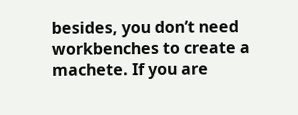besides, you don’t need workbenches to create a machete. If you are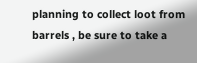planning to collect loot from barrels , be sure to take a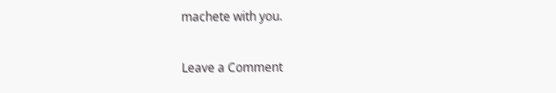machete with you.

Leave a Comment